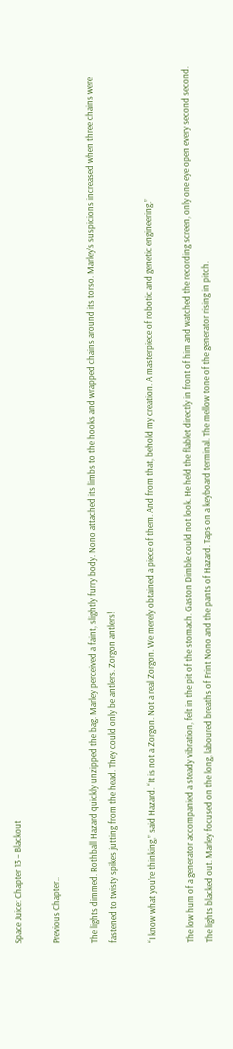Space Juice: Chapter 13 – Blackout

Previous Chapter..

The lights dimmed. Rothball Hazard quickly unzipped the bag. Marley perceived a faint, slightly furry body. Nono attached its limbs to the hooks and wrapped chains around its torso. Marley’s suspicions increased when three chains were fastened to twisty spikes jutting from the head. They could only be antlers. Zorgon antlers!

“I know what you’re thinking,” said Hazard. “It is not a Zorgon. Not a real Zorgon. We merely obtained a piece of them. And from that, behold my creation. A masterpiece of robotic and genetic engineering.”

The low hum of a generator accompanied a steady vibration, felt in the pit of the stomach. Gaston Dimble could not look. He held the flablet directly in front of him and watched the recording screen, only one eye open every second second. The lights blacked out. Marley focused on the long, laboured breaths of Frint Nono and the pants of Hazard. Taps on a keyboard terminal. The mellow tone of the generator rising in pitch.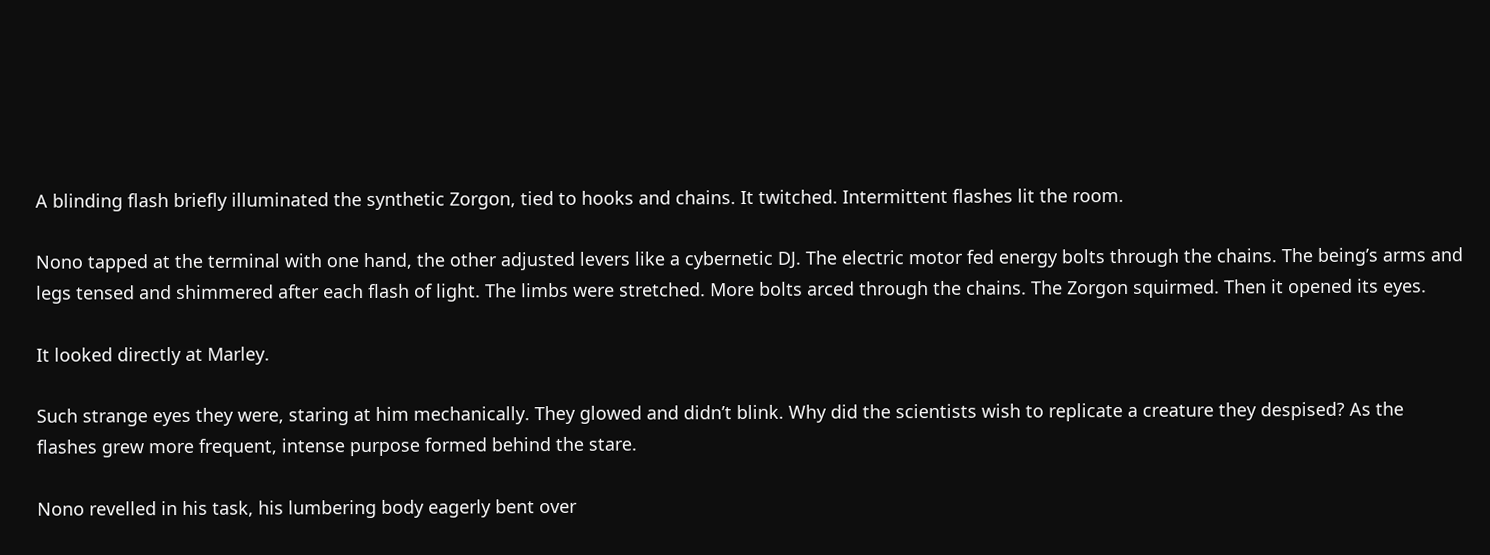A blinding flash briefly illuminated the synthetic Zorgon, tied to hooks and chains. It twitched. Intermittent flashes lit the room.

Nono tapped at the terminal with one hand, the other adjusted levers like a cybernetic DJ. The electric motor fed energy bolts through the chains. The being’s arms and legs tensed and shimmered after each flash of light. The limbs were stretched. More bolts arced through the chains. The Zorgon squirmed. Then it opened its eyes.

It looked directly at Marley.

Such strange eyes they were, staring at him mechanically. They glowed and didn’t blink. Why did the scientists wish to replicate a creature they despised? As the flashes grew more frequent, intense purpose formed behind the stare.

Nono revelled in his task, his lumbering body eagerly bent over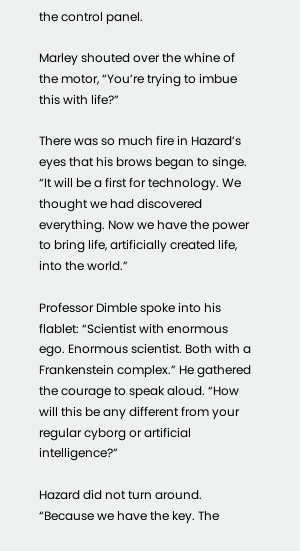the control panel.

Marley shouted over the whine of the motor, “You’re trying to imbue this with life?”

There was so much fire in Hazard’s eyes that his brows began to singe. “It will be a first for technology. We thought we had discovered everything. Now we have the power to bring life, artificially created life, into the world.”

Professor Dimble spoke into his flablet: “Scientist with enormous ego. Enormous scientist. Both with a Frankenstein complex.” He gathered the courage to speak aloud. “How will this be any different from your regular cyborg or artificial intelligence?”

Hazard did not turn around. “Because we have the key. The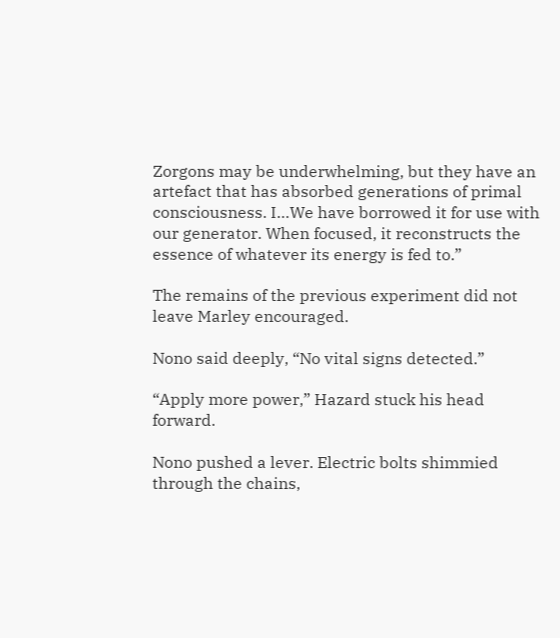Zorgons may be underwhelming, but they have an artefact that has absorbed generations of primal consciousness. I…We have borrowed it for use with our generator. When focused, it reconstructs the essence of whatever its energy is fed to.”

The remains of the previous experiment did not leave Marley encouraged.

Nono said deeply, “No vital signs detected.”

“Apply more power,” Hazard stuck his head forward.

Nono pushed a lever. Electric bolts shimmied through the chains,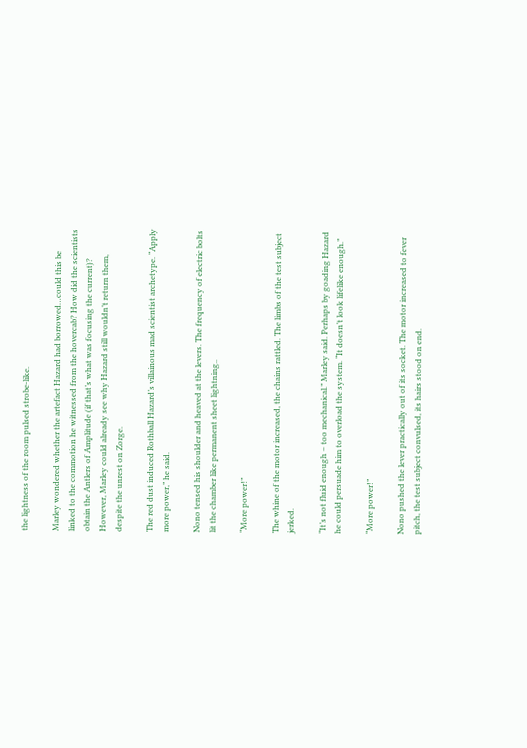the lightness of the room pulsed strobe-like.

Marley wondered whether the artefact Hazard had borrowed…could this be linked to the commotion he witnessed from the hovercab? How did the scientists obtain the Antlers of Amplitude (if that’s what was focusing the current)? However, Marley could already see why Hazard still wouldn’t return them, despite the unrest on Zorge.

The red dust induced Rothball Hazard’s villainous mad scientist archetype. “Apply more power,” he said.

Nono tensed his shoulder and heaved at the levers. The frequency of electric bolts lit the chamber like permanent sheet lightning..

“More power!”

The whine of the motor increased, the chains rattled. The limbs of the test subject jerked.

“It’s not fluid enough – too mechanical.” Marley said. Perhaps by goading Hazard he could persuade him to overload the system. “It doesn’t look lifelike enough.”

“More power!”

Nono pushed the lever practically out of its socket. The motor increased to fever pitch, the test subject convulsed, its hairs stood on end.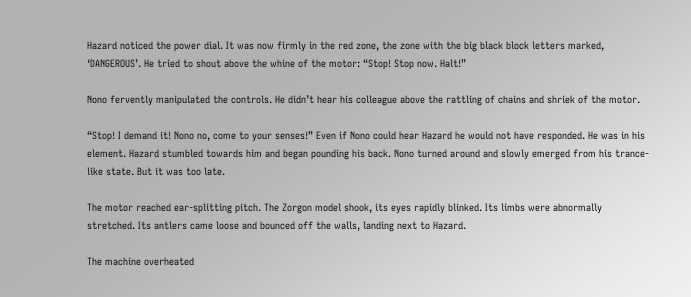Hazard noticed the power dial. It was now firmly in the red zone, the zone with the big black block letters marked, ‘DANGEROUS’. He tried to shout above the whine of the motor: “Stop! Stop now. Halt!”

Nono fervently manipulated the controls. He didn’t hear his colleague above the rattling of chains and shriek of the motor.

“Stop! I demand it! Nono no, come to your senses!” Even if Nono could hear Hazard he would not have responded. He was in his element. Hazard stumbled towards him and began pounding his back. Nono turned around and slowly emerged from his trance-like state. But it was too late.

The motor reached ear-splitting pitch. The Zorgon model shook, its eyes rapidly blinked. Its limbs were abnormally stretched. Its antlers came loose and bounced off the walls, landing next to Hazard.

The machine overheated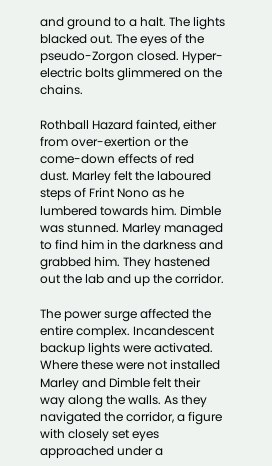and ground to a halt. The lights blacked out. The eyes of the pseudo-Zorgon closed. Hyper-electric bolts glimmered on the chains.

Rothball Hazard fainted, either from over-exertion or the come-down effects of red dust. Marley felt the laboured steps of Frint Nono as he lumbered towards him. Dimble was stunned. Marley managed to find him in the darkness and grabbed him. They hastened out the lab and up the corridor.

The power surge affected the entire complex. Incandescent backup lights were activated. Where these were not installed Marley and Dimble felt their way along the walls. As they navigated the corridor, a figure with closely set eyes approached under a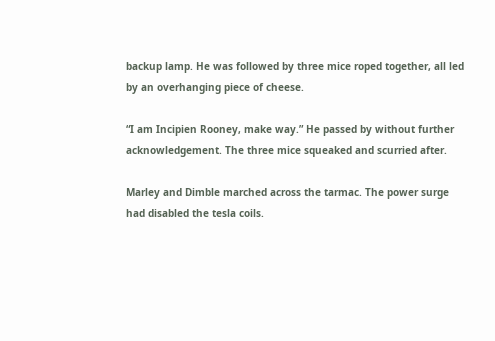backup lamp. He was followed by three mice roped together, all led by an overhanging piece of cheese.

“I am Incipien Rooney, make way.” He passed by without further acknowledgement. The three mice squeaked and scurried after.

Marley and Dimble marched across the tarmac. The power surge had disabled the tesla coils.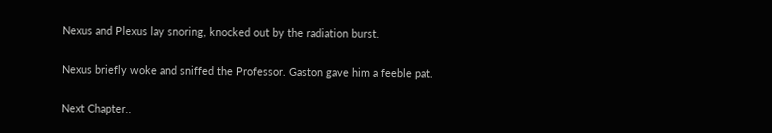Nexus and Plexus lay snoring, knocked out by the radiation burst.

Nexus briefly woke and sniffed the Professor. Gaston gave him a feeble pat.

Next Chapter..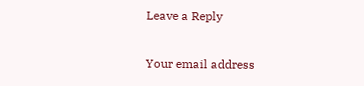Leave a Reply

Your email address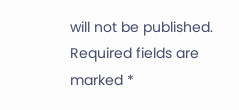will not be published. Required fields are marked *